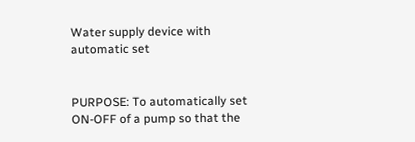Water supply device with automatic set


PURPOSE: To automatically set ON-OFF of a pump so that the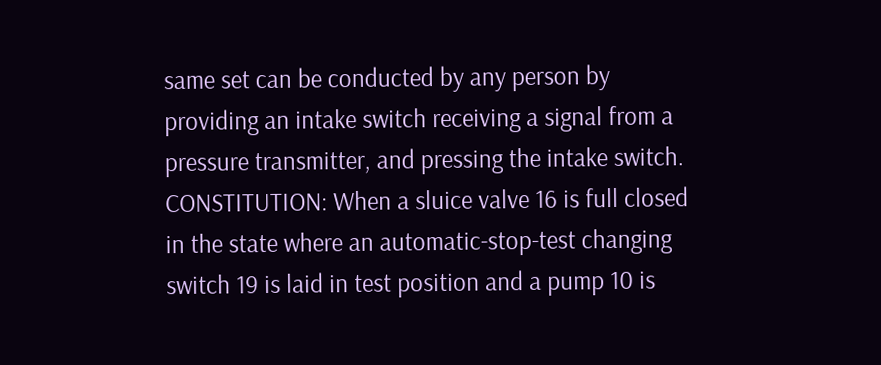same set can be conducted by any person by providing an intake switch receiving a signal from a pressure transmitter, and pressing the intake switch. CONSTITUTION: When a sluice valve 16 is full closed in the state where an automatic-stop-test changing switch 19 is laid in test position and a pump 10 is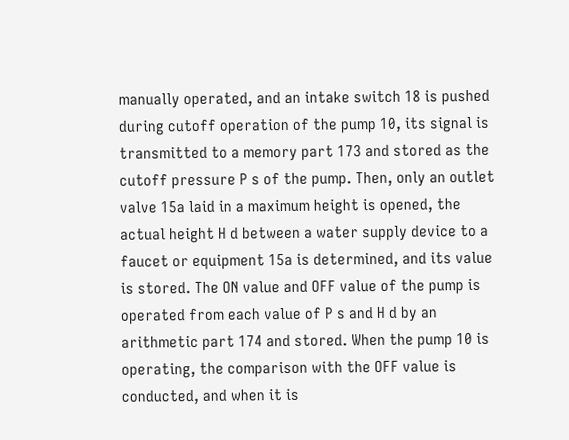manually operated, and an intake switch 18 is pushed during cutoff operation of the pump 10, its signal is transmitted to a memory part 173 and stored as the cutoff pressure P s of the pump. Then, only an outlet valve 15a laid in a maximum height is opened, the actual height H d between a water supply device to a faucet or equipment 15a is determined, and its value is stored. The ON value and OFF value of the pump is operated from each value of P s and H d by an arithmetic part 174 and stored. When the pump 10 is operating, the comparison with the OFF value is conducted, and when it is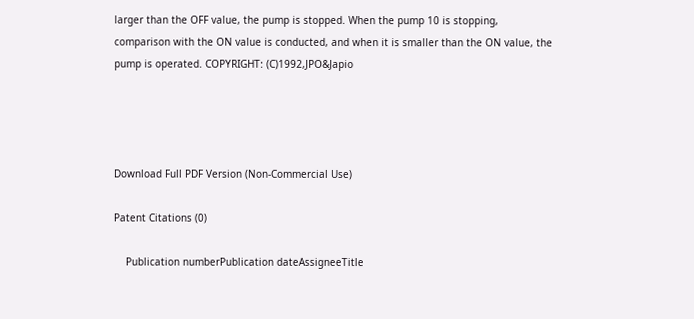larger than the OFF value, the pump is stopped. When the pump 10 is stopping, comparison with the ON value is conducted, and when it is smaller than the ON value, the pump is operated. COPYRIGHT: (C)1992,JPO&Japio




Download Full PDF Version (Non-Commercial Use)

Patent Citations (0)

    Publication numberPublication dateAssigneeTitle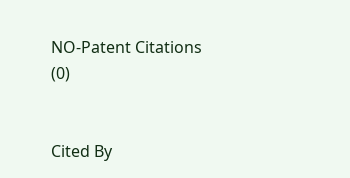NO-Patent Citations (0)


Cited By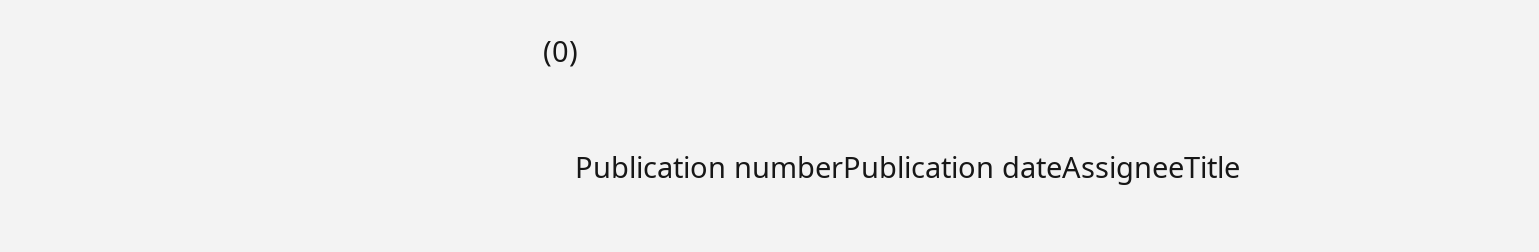(0)

    Publication numberPublication dateAssigneeTitle